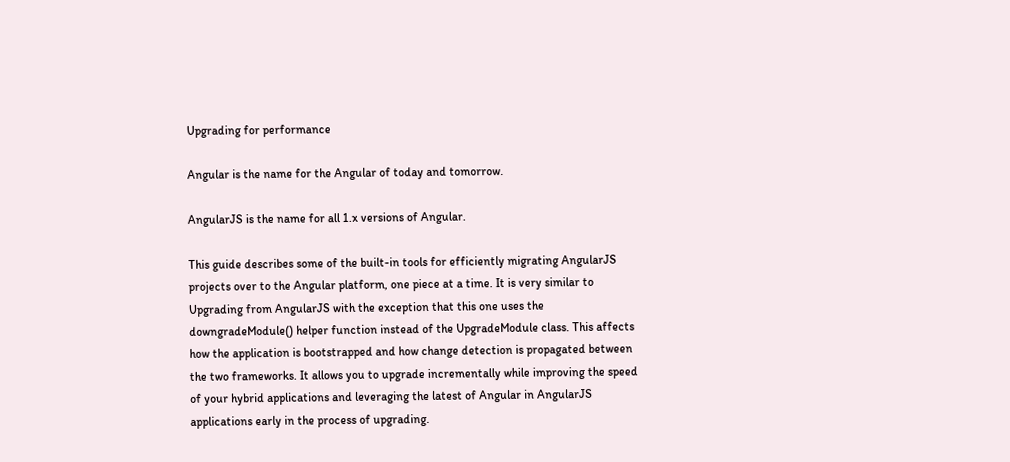Upgrading for performance

Angular is the name for the Angular of today and tomorrow.

AngularJS is the name for all 1.x versions of Angular.

This guide describes some of the built-in tools for efficiently migrating AngularJS projects over to the Angular platform, one piece at a time. It is very similar to Upgrading from AngularJS with the exception that this one uses the downgradeModule() helper function instead of the UpgradeModule class. This affects how the application is bootstrapped and how change detection is propagated between the two frameworks. It allows you to upgrade incrementally while improving the speed of your hybrid applications and leveraging the latest of Angular in AngularJS applications early in the process of upgrading.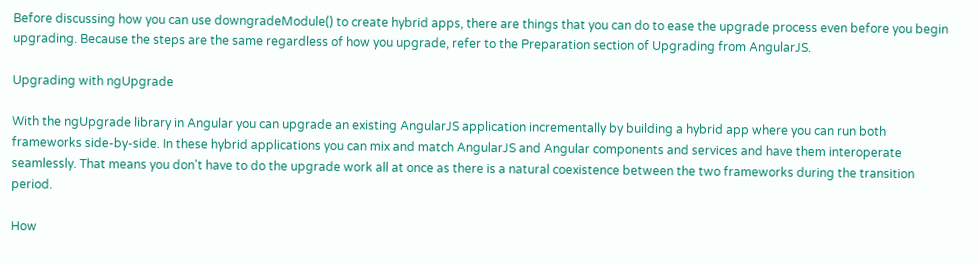Before discussing how you can use downgradeModule() to create hybrid apps, there are things that you can do to ease the upgrade process even before you begin upgrading. Because the steps are the same regardless of how you upgrade, refer to the Preparation section of Upgrading from AngularJS.

Upgrading with ngUpgrade

With the ngUpgrade library in Angular you can upgrade an existing AngularJS application incrementally by building a hybrid app where you can run both frameworks side-by-side. In these hybrid applications you can mix and match AngularJS and Angular components and services and have them interoperate seamlessly. That means you don't have to do the upgrade work all at once as there is a natural coexistence between the two frameworks during the transition period.

How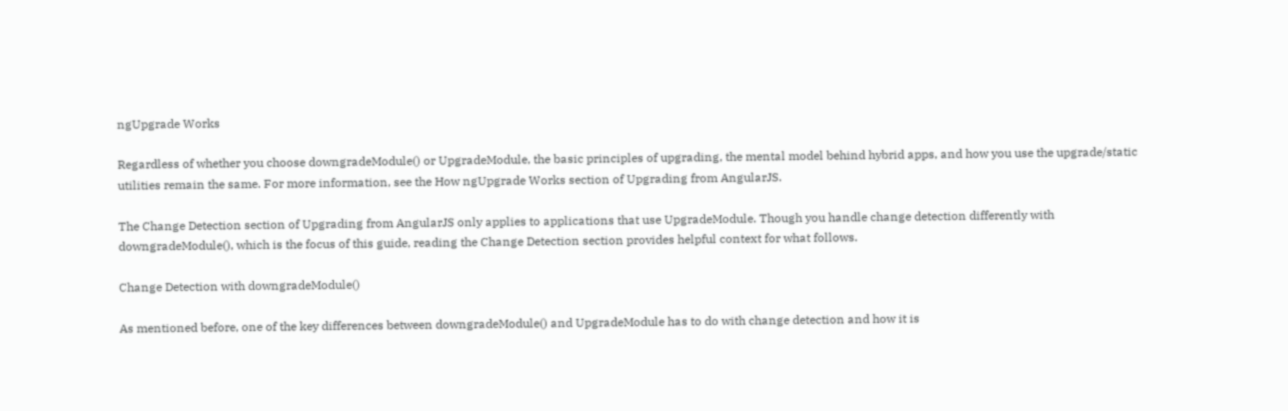ngUpgrade Works

Regardless of whether you choose downgradeModule() or UpgradeModule, the basic principles of upgrading, the mental model behind hybrid apps, and how you use the upgrade/static utilities remain the same. For more information, see the How ngUpgrade Works section of Upgrading from AngularJS.

The Change Detection section of Upgrading from AngularJS only applies to applications that use UpgradeModule. Though you handle change detection differently with downgradeModule(), which is the focus of this guide, reading the Change Detection section provides helpful context for what follows.

Change Detection with downgradeModule()

As mentioned before, one of the key differences between downgradeModule() and UpgradeModule has to do with change detection and how it is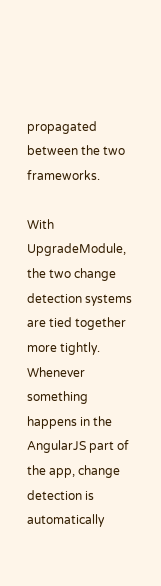propagated between the two frameworks.

With UpgradeModule, the two change detection systems are tied together more tightly. Whenever something happens in the AngularJS part of the app, change detection is automatically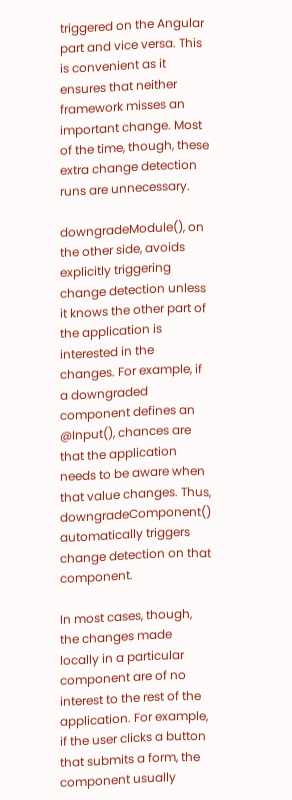triggered on the Angular part and vice versa. This is convenient as it ensures that neither framework misses an important change. Most of the time, though, these extra change detection runs are unnecessary.

downgradeModule(), on the other side, avoids explicitly triggering change detection unless it knows the other part of the application is interested in the changes. For example, if a downgraded component defines an @Input(), chances are that the application needs to be aware when that value changes. Thus, downgradeComponent() automatically triggers change detection on that component.

In most cases, though, the changes made locally in a particular component are of no interest to the rest of the application. For example, if the user clicks a button that submits a form, the component usually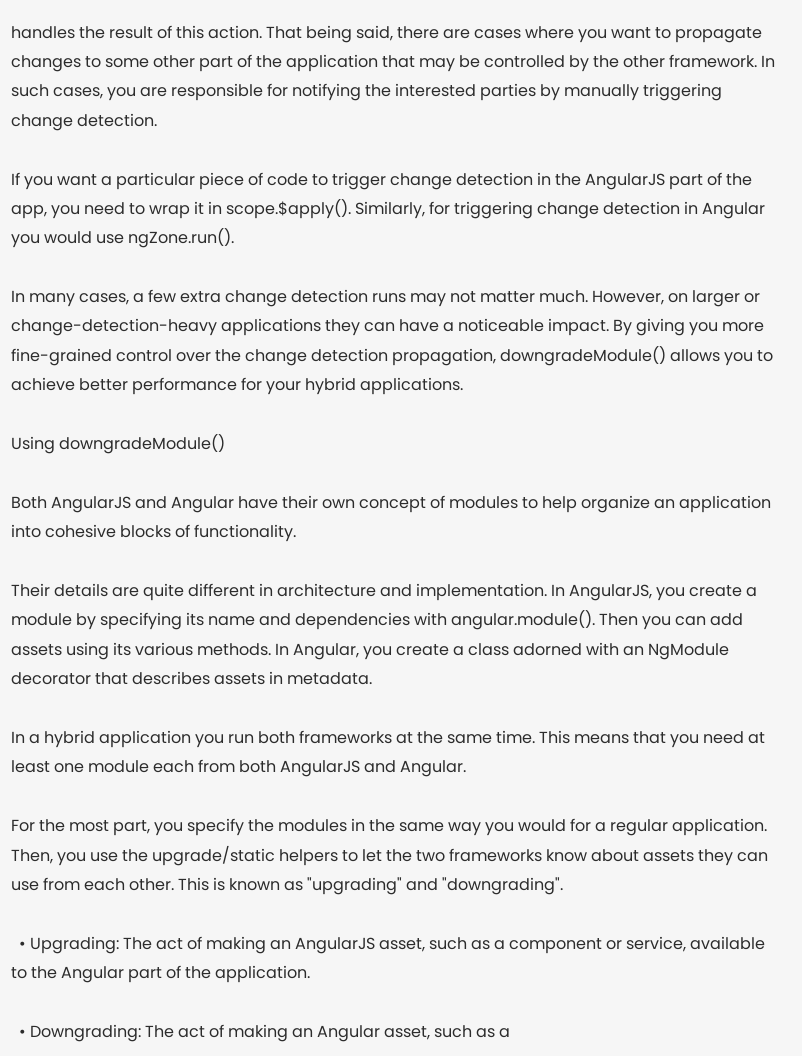handles the result of this action. That being said, there are cases where you want to propagate changes to some other part of the application that may be controlled by the other framework. In such cases, you are responsible for notifying the interested parties by manually triggering change detection.

If you want a particular piece of code to trigger change detection in the AngularJS part of the app, you need to wrap it in scope.$apply(). Similarly, for triggering change detection in Angular you would use ngZone.run().

In many cases, a few extra change detection runs may not matter much. However, on larger or change-detection-heavy applications they can have a noticeable impact. By giving you more fine-grained control over the change detection propagation, downgradeModule() allows you to achieve better performance for your hybrid applications.

Using downgradeModule()

Both AngularJS and Angular have their own concept of modules to help organize an application into cohesive blocks of functionality.

Their details are quite different in architecture and implementation. In AngularJS, you create a module by specifying its name and dependencies with angular.module(). Then you can add assets using its various methods. In Angular, you create a class adorned with an NgModule decorator that describes assets in metadata.

In a hybrid application you run both frameworks at the same time. This means that you need at least one module each from both AngularJS and Angular.

For the most part, you specify the modules in the same way you would for a regular application. Then, you use the upgrade/static helpers to let the two frameworks know about assets they can use from each other. This is known as "upgrading" and "downgrading".

  • Upgrading: The act of making an AngularJS asset, such as a component or service, available to the Angular part of the application.

  • Downgrading: The act of making an Angular asset, such as a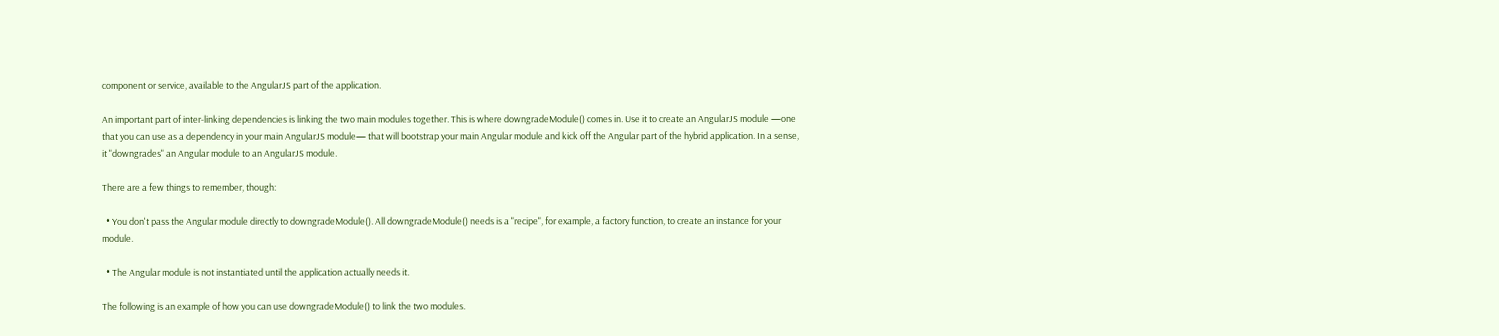component or service, available to the AngularJS part of the application.

An important part of inter-linking dependencies is linking the two main modules together. This is where downgradeModule() comes in. Use it to create an AngularJS module —one that you can use as a dependency in your main AngularJS module— that will bootstrap your main Angular module and kick off the Angular part of the hybrid application. In a sense, it "downgrades" an Angular module to an AngularJS module.

There are a few things to remember, though:

  • You don't pass the Angular module directly to downgradeModule(). All downgradeModule() needs is a "recipe", for example, a factory function, to create an instance for your module.

  • The Angular module is not instantiated until the application actually needs it.

The following is an example of how you can use downgradeModule() to link the two modules.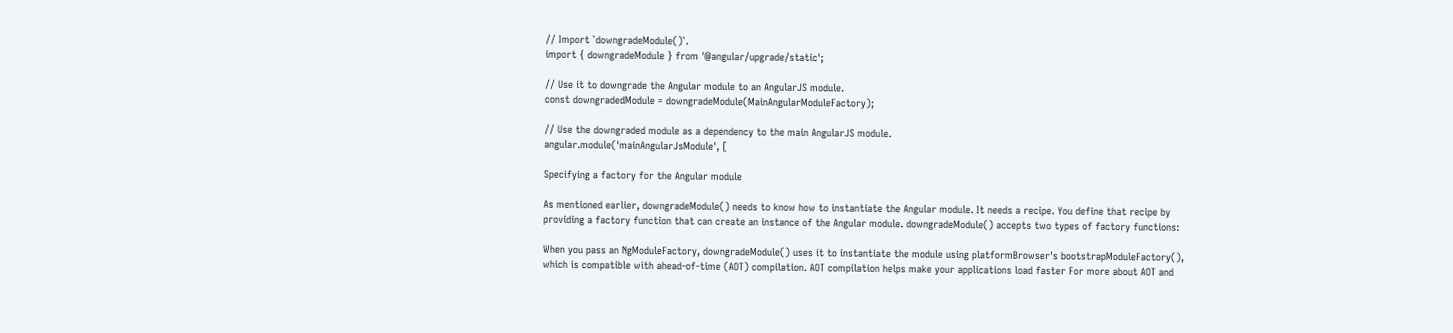// Import `downgradeModule()`.
import { downgradeModule } from '@angular/upgrade/static';

// Use it to downgrade the Angular module to an AngularJS module.
const downgradedModule = downgradeModule(MainAngularModuleFactory);

// Use the downgraded module as a dependency to the main AngularJS module.
angular.module('mainAngularJsModule', [

Specifying a factory for the Angular module

As mentioned earlier, downgradeModule() needs to know how to instantiate the Angular module. It needs a recipe. You define that recipe by providing a factory function that can create an instance of the Angular module. downgradeModule() accepts two types of factory functions:

When you pass an NgModuleFactory, downgradeModule() uses it to instantiate the module using platformBrowser's bootstrapModuleFactory(), which is compatible with ahead-of-time (AOT) compilation. AOT compilation helps make your applications load faster For more about AOT and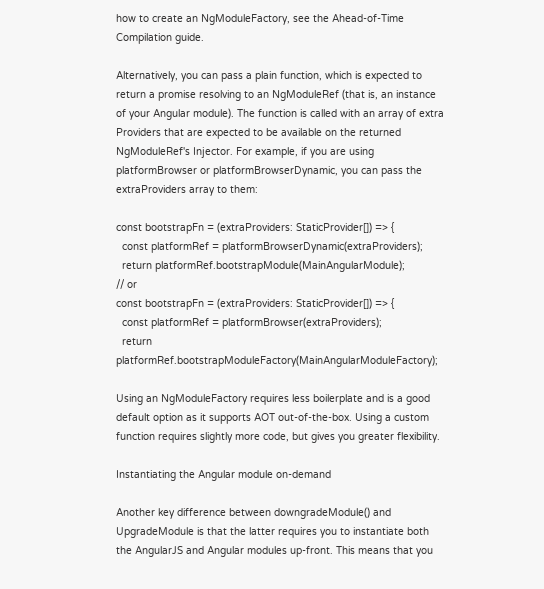how to create an NgModuleFactory, see the Ahead-of-Time Compilation guide.

Alternatively, you can pass a plain function, which is expected to return a promise resolving to an NgModuleRef (that is, an instance of your Angular module). The function is called with an array of extra Providers that are expected to be available on the returned NgModuleRef's Injector. For example, if you are using platformBrowser or platformBrowserDynamic, you can pass the extraProviders array to them:

const bootstrapFn = (extraProviders: StaticProvider[]) => {
  const platformRef = platformBrowserDynamic(extraProviders);
  return platformRef.bootstrapModule(MainAngularModule);
// or
const bootstrapFn = (extraProviders: StaticProvider[]) => {
  const platformRef = platformBrowser(extraProviders);
  return platformRef.bootstrapModuleFactory(MainAngularModuleFactory);

Using an NgModuleFactory requires less boilerplate and is a good default option as it supports AOT out-of-the-box. Using a custom function requires slightly more code, but gives you greater flexibility.

Instantiating the Angular module on-demand

Another key difference between downgradeModule() and UpgradeModule is that the latter requires you to instantiate both the AngularJS and Angular modules up-front. This means that you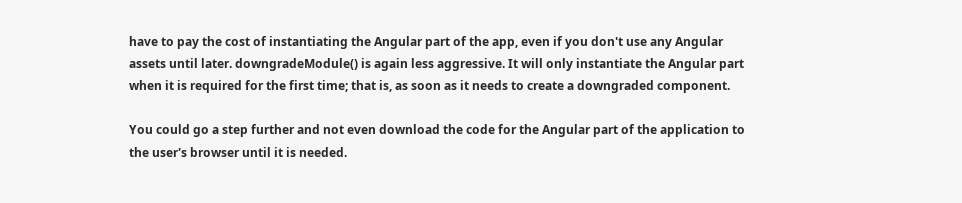have to pay the cost of instantiating the Angular part of the app, even if you don't use any Angular assets until later. downgradeModule() is again less aggressive. It will only instantiate the Angular part when it is required for the first time; that is, as soon as it needs to create a downgraded component.

You could go a step further and not even download the code for the Angular part of the application to the user's browser until it is needed.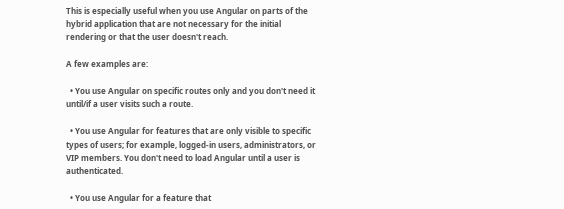This is especially useful when you use Angular on parts of the hybrid application that are not necessary for the initial rendering or that the user doesn't reach.

A few examples are:

  • You use Angular on specific routes only and you don't need it until/if a user visits such a route.

  • You use Angular for features that are only visible to specific types of users; for example, logged-in users, administrators, or VIP members. You don't need to load Angular until a user is authenticated.

  • You use Angular for a feature that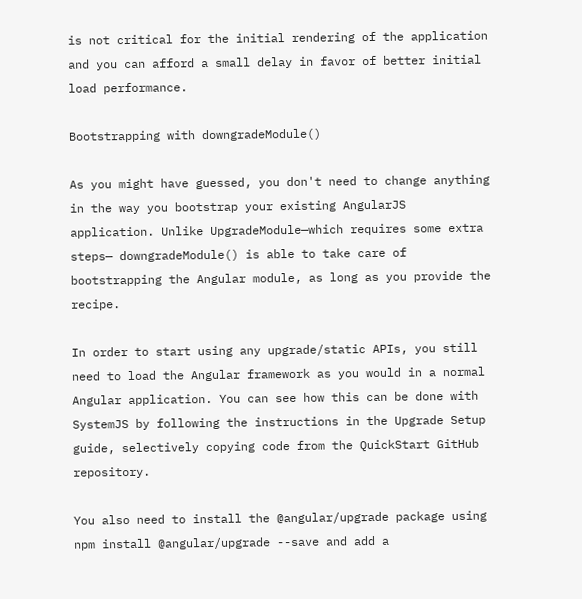is not critical for the initial rendering of the application and you can afford a small delay in favor of better initial load performance.

Bootstrapping with downgradeModule()

As you might have guessed, you don't need to change anything in the way you bootstrap your existing AngularJS application. Unlike UpgradeModule—which requires some extra steps— downgradeModule() is able to take care of bootstrapping the Angular module, as long as you provide the recipe.

In order to start using any upgrade/static APIs, you still need to load the Angular framework as you would in a normal Angular application. You can see how this can be done with SystemJS by following the instructions in the Upgrade Setup guide, selectively copying code from the QuickStart GitHub repository.

You also need to install the @angular/upgrade package using npm install @angular/upgrade --save and add a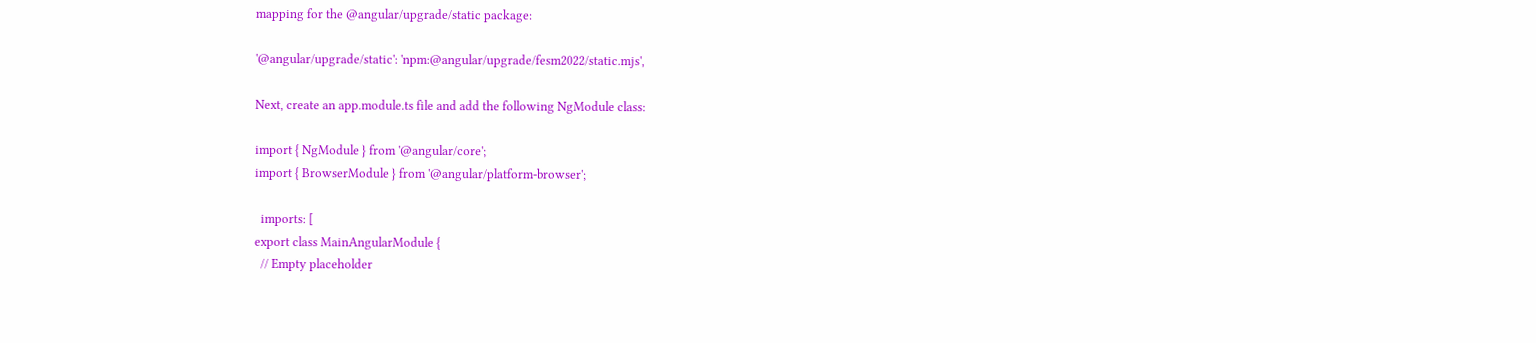mapping for the @angular/upgrade/static package:

'@angular/upgrade/static': 'npm:@angular/upgrade/fesm2022/static.mjs',

Next, create an app.module.ts file and add the following NgModule class:

import { NgModule } from '@angular/core';
import { BrowserModule } from '@angular/platform-browser';

  imports: [
export class MainAngularModule {
  // Empty placeholder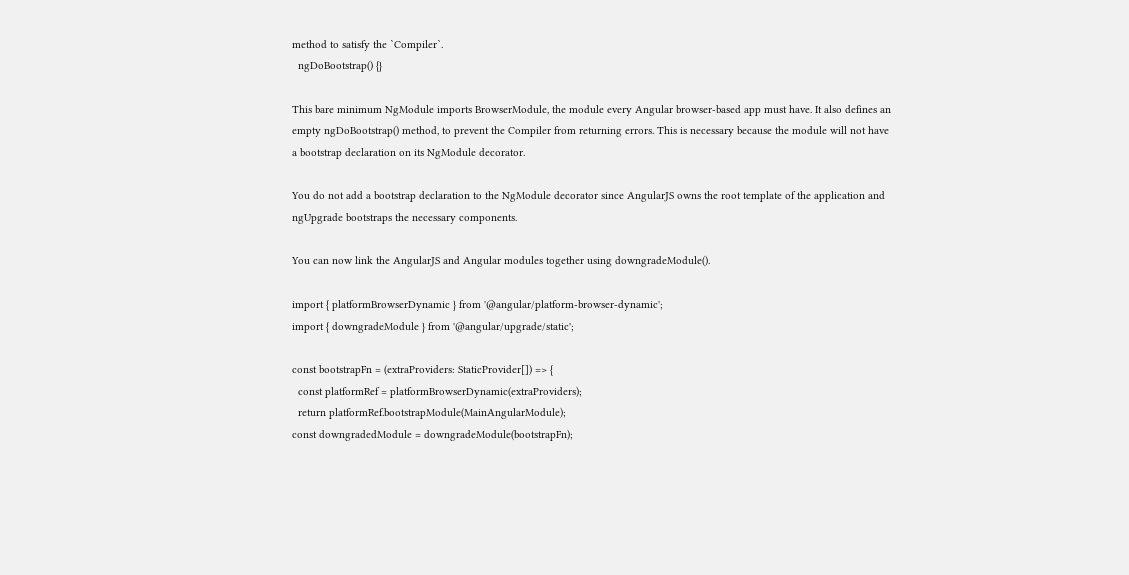method to satisfy the `Compiler`.
  ngDoBootstrap() {}

This bare minimum NgModule imports BrowserModule, the module every Angular browser-based app must have. It also defines an empty ngDoBootstrap() method, to prevent the Compiler from returning errors. This is necessary because the module will not have a bootstrap declaration on its NgModule decorator.

You do not add a bootstrap declaration to the NgModule decorator since AngularJS owns the root template of the application and ngUpgrade bootstraps the necessary components.

You can now link the AngularJS and Angular modules together using downgradeModule().

import { platformBrowserDynamic } from '@angular/platform-browser-dynamic';
import { downgradeModule } from '@angular/upgrade/static';

const bootstrapFn = (extraProviders: StaticProvider[]) => {
  const platformRef = platformBrowserDynamic(extraProviders);
  return platformRef.bootstrapModule(MainAngularModule);
const downgradedModule = downgradeModule(bootstrapFn);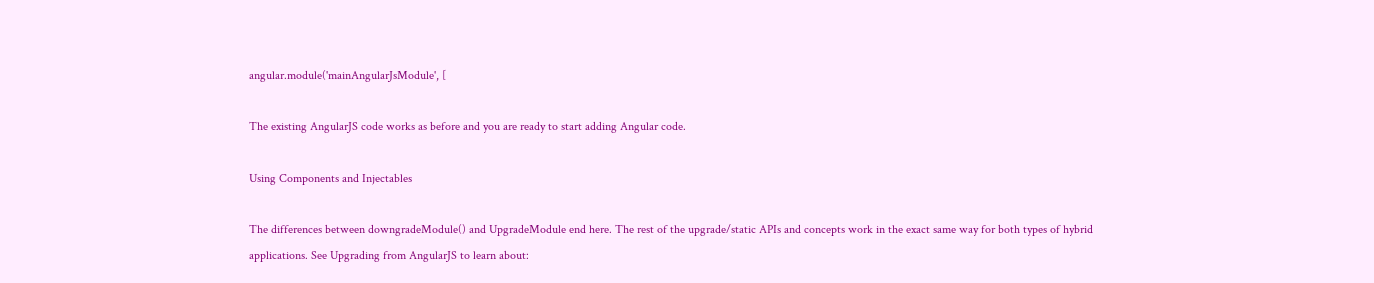angular.module('mainAngularJsModule', [

The existing AngularJS code works as before and you are ready to start adding Angular code.

Using Components and Injectables

The differences between downgradeModule() and UpgradeModule end here. The rest of the upgrade/static APIs and concepts work in the exact same way for both types of hybrid applications. See Upgrading from AngularJS to learn about: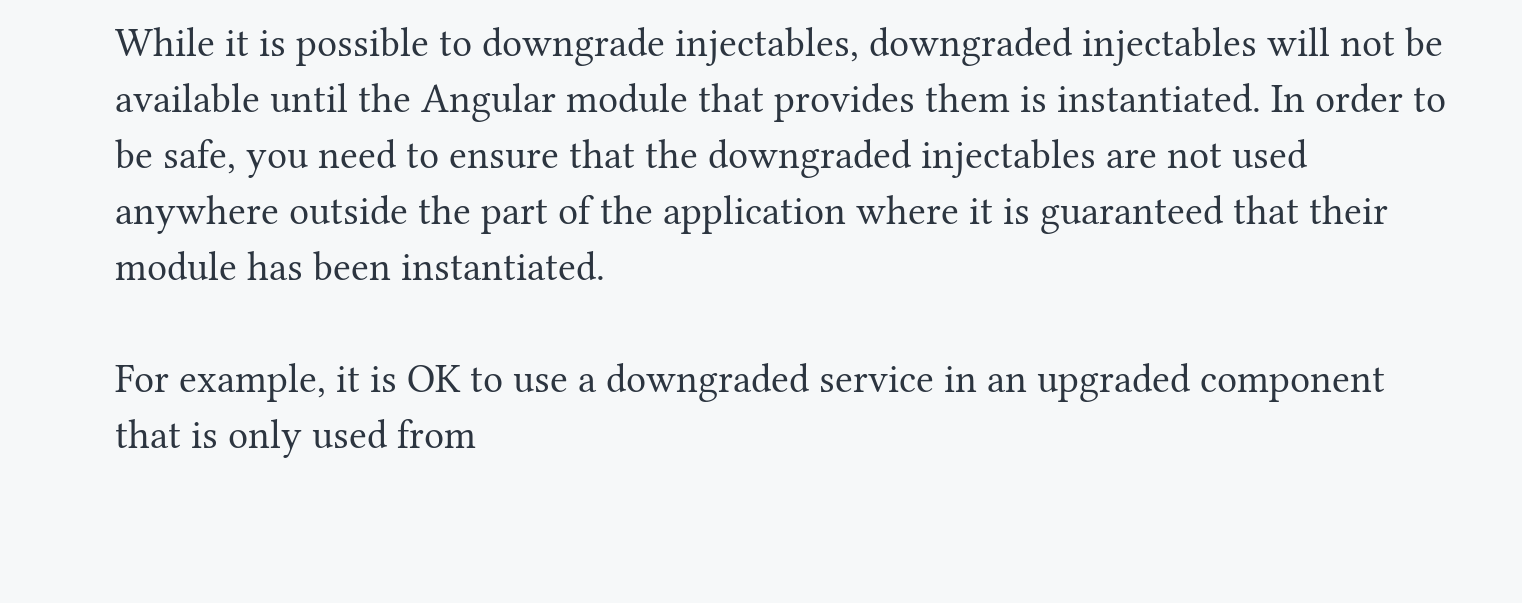While it is possible to downgrade injectables, downgraded injectables will not be available until the Angular module that provides them is instantiated. In order to be safe, you need to ensure that the downgraded injectables are not used anywhere outside the part of the application where it is guaranteed that their module has been instantiated.

For example, it is OK to use a downgraded service in an upgraded component that is only used from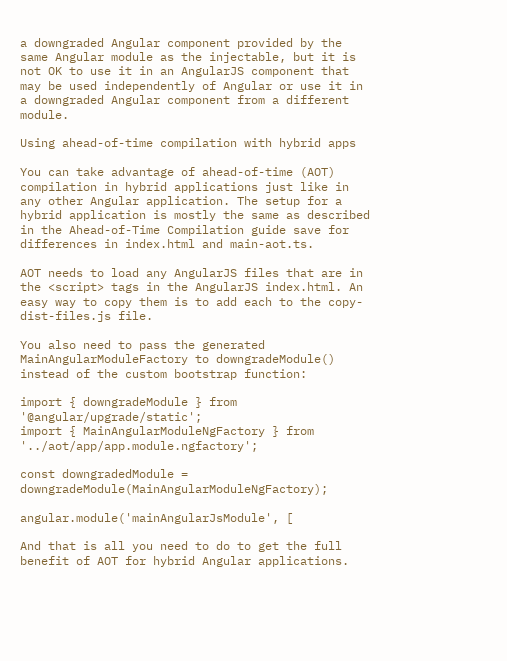a downgraded Angular component provided by the same Angular module as the injectable, but it is not OK to use it in an AngularJS component that may be used independently of Angular or use it in a downgraded Angular component from a different module.

Using ahead-of-time compilation with hybrid apps

You can take advantage of ahead-of-time (AOT) compilation in hybrid applications just like in any other Angular application. The setup for a hybrid application is mostly the same as described in the Ahead-of-Time Compilation guide save for differences in index.html and main-aot.ts.

AOT needs to load any AngularJS files that are in the <script> tags in the AngularJS index.html. An easy way to copy them is to add each to the copy-dist-files.js file.

You also need to pass the generated MainAngularModuleFactory to downgradeModule() instead of the custom bootstrap function:

import { downgradeModule } from '@angular/upgrade/static';
import { MainAngularModuleNgFactory } from '../aot/app/app.module.ngfactory';

const downgradedModule = downgradeModule(MainAngularModuleNgFactory);

angular.module('mainAngularJsModule', [

And that is all you need to do to get the full benefit of AOT for hybrid Angular applications.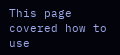This page covered how to use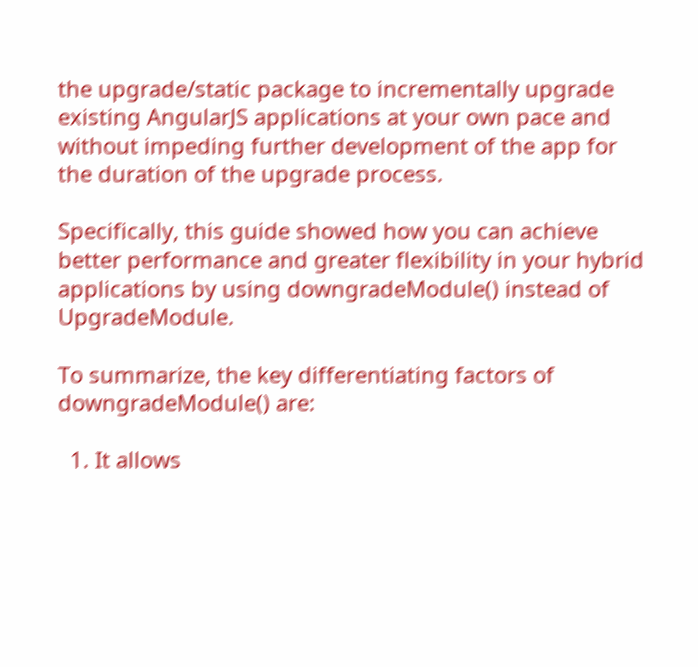the upgrade/static package to incrementally upgrade existing AngularJS applications at your own pace and without impeding further development of the app for the duration of the upgrade process.

Specifically, this guide showed how you can achieve better performance and greater flexibility in your hybrid applications by using downgradeModule() instead of UpgradeModule.

To summarize, the key differentiating factors of downgradeModule() are:

  1. It allows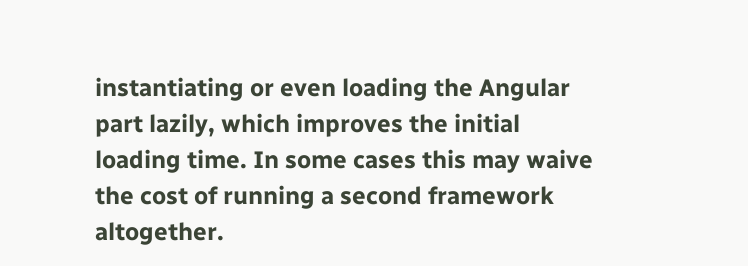instantiating or even loading the Angular part lazily, which improves the initial loading time. In some cases this may waive the cost of running a second framework altogether.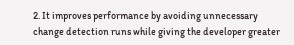2. It improves performance by avoiding unnecessary change detection runs while giving the developer greater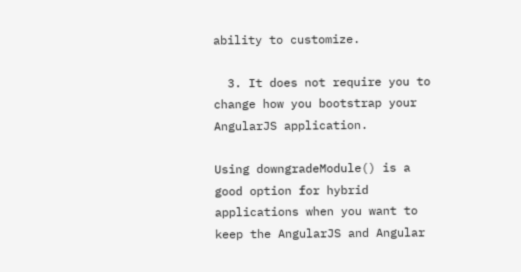ability to customize.

  3. It does not require you to change how you bootstrap your AngularJS application.

Using downgradeModule() is a good option for hybrid applications when you want to keep the AngularJS and Angular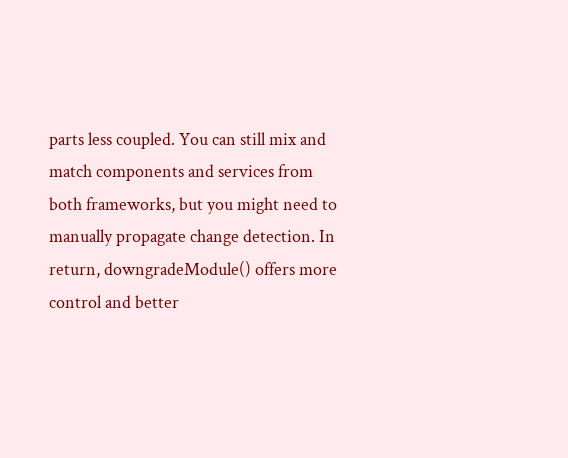parts less coupled. You can still mix and match components and services from both frameworks, but you might need to manually propagate change detection. In return, downgradeModule() offers more control and better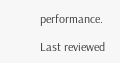performance.

Last reviewed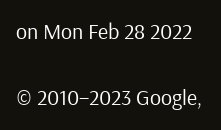on Mon Feb 28 2022

© 2010–2023 Google,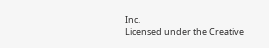Inc.
Licensed under the Creative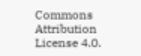Commons Attribution License 4.0.